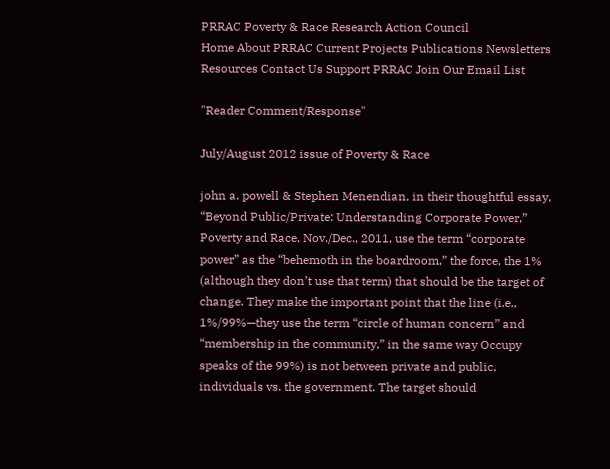PRRAC Poverty & Race Research Action Council
Home About PRRAC Current Projects Publications Newsletters Resources Contact Us Support PRRAC Join Our Email List

"Reader Comment/Response"

July/August 2012 issue of Poverty & Race

john a. powell & Stephen Menendian, in their thoughtful essay, “Beyond Public/Private: Understanding Corporate Power,” Poverty and Race, Nov./Dec., 2011, use the term “corporate power” as the “behemoth in the boardroom,” the force, the 1% (although they don’t use that term) that should be the target of change. They make the important point that the line (i.e., 1%/99%—they use the term “circle of human concern” and “membership in the community,” in the same way Occupy speaks of the 99%) is not between private and public, individuals vs. the government. The target should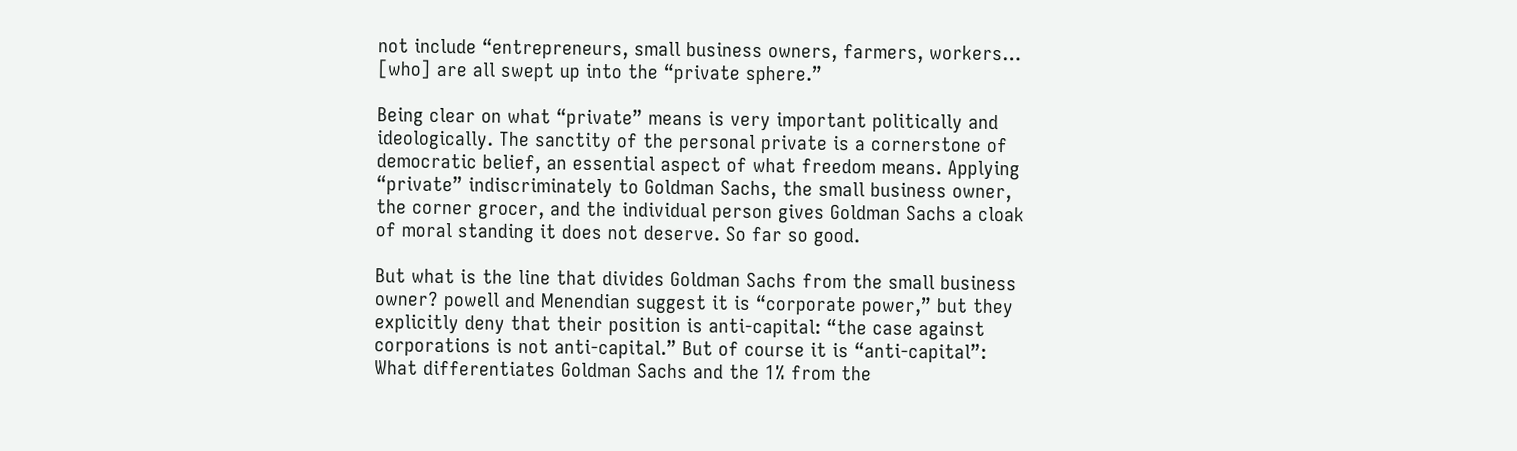not include “entrepreneurs, small business owners, farmers, workers… [who] are all swept up into the “private sphere.”

Being clear on what “private” means is very important politically and ideologically. The sanctity of the personal private is a cornerstone of democratic belief, an essential aspect of what freedom means. Applying “private” indiscriminately to Goldman Sachs, the small business owner, the corner grocer, and the individual person gives Goldman Sachs a cloak of moral standing it does not deserve. So far so good.

But what is the line that divides Goldman Sachs from the small business owner? powell and Menendian suggest it is “corporate power,” but they explicitly deny that their position is anti-capital: “the case against corporations is not anti-capital.” But of course it is “anti-capital”: What differentiates Goldman Sachs and the 1% from the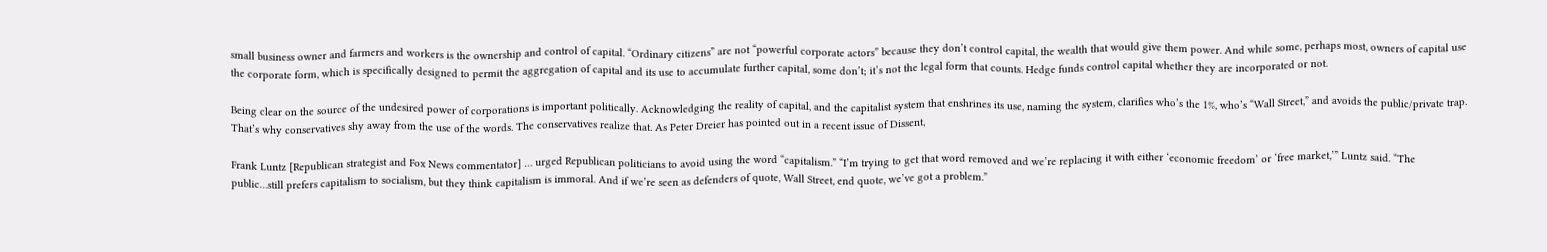small business owner and farmers and workers is the ownership and control of capital. “Ordinary citizens” are not “powerful corporate actors” because they don’t control capital, the wealth that would give them power. And while some, perhaps most, owners of capital use the corporate form, which is specifically designed to permit the aggregation of capital and its use to accumulate further capital, some don’t; it’s not the legal form that counts. Hedge funds control capital whether they are incorporated or not.

Being clear on the source of the undesired power of corporations is important politically. Acknowledging the reality of capital, and the capitalist system that enshrines its use, naming the system, clarifies who’s the 1%, who’s “Wall Street,” and avoids the public/private trap. That’s why conservatives shy away from the use of the words. The conservatives realize that. As Peter Dreier has pointed out in a recent issue of Dissent,

Frank Luntz [Republican strategist and Fox News commentator] … urged Republican politicians to avoid using the word “capitalism.” “I’m trying to get that word removed and we’re replacing it with either ‘economic freedom’ or ‘free market,’” Luntz said. “The public…still prefers capitalism to socialism, but they think capitalism is immoral. And if we’re seen as defenders of quote, Wall Street, end quote, we’ve got a problem.”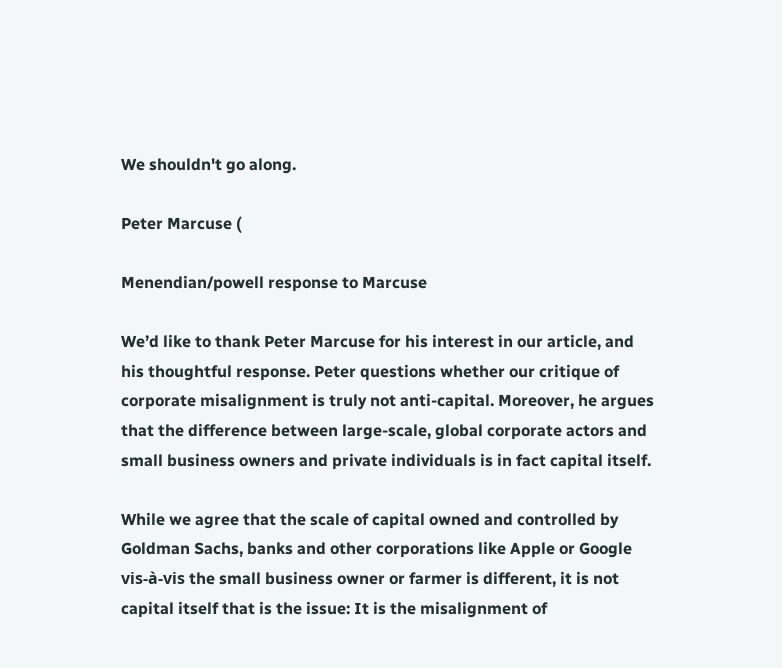We shouldn't go along.

Peter Marcuse (

Menendian/powell response to Marcuse

We’d like to thank Peter Marcuse for his interest in our article, and his thoughtful response. Peter questions whether our critique of corporate misalignment is truly not anti-capital. Moreover, he argues that the difference between large-scale, global corporate actors and small business owners and private individuals is in fact capital itself.

While we agree that the scale of capital owned and controlled by Goldman Sachs, banks and other corporations like Apple or Google vis-à-vis the small business owner or farmer is different, it is not capital itself that is the issue: It is the misalignment of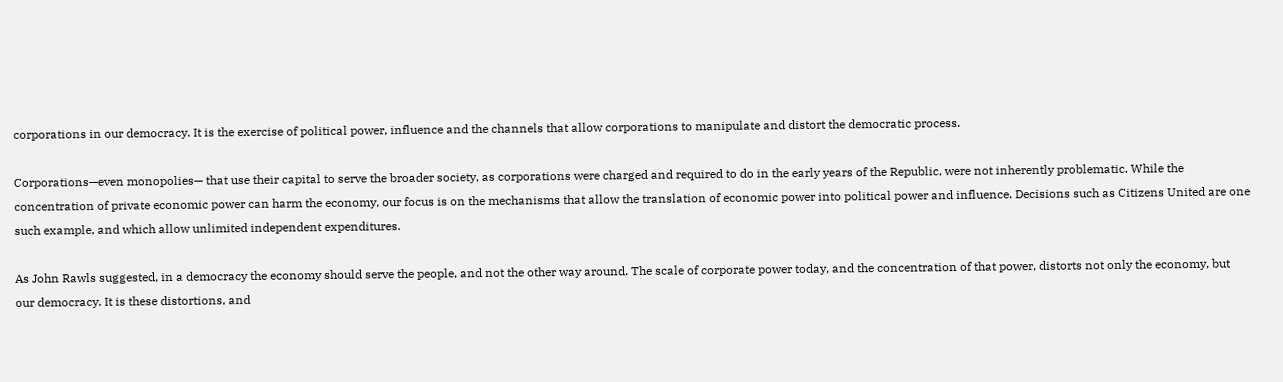corporations in our democracy. It is the exercise of political power, influence and the channels that allow corporations to manipulate and distort the democratic process.

Corporations—even monopolies— that use their capital to serve the broader society, as corporations were charged and required to do in the early years of the Republic, were not inherently problematic. While the concentration of private economic power can harm the economy, our focus is on the mechanisms that allow the translation of economic power into political power and influence. Decisions such as Citizens United are one such example, and which allow unlimited independent expenditures.

As John Rawls suggested, in a democracy the economy should serve the people, and not the other way around. The scale of corporate power today, and the concentration of that power, distorts not only the economy, but our democracy. It is these distortions, and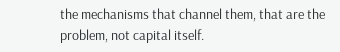the mechanisms that channel them, that are the problem, not capital itself.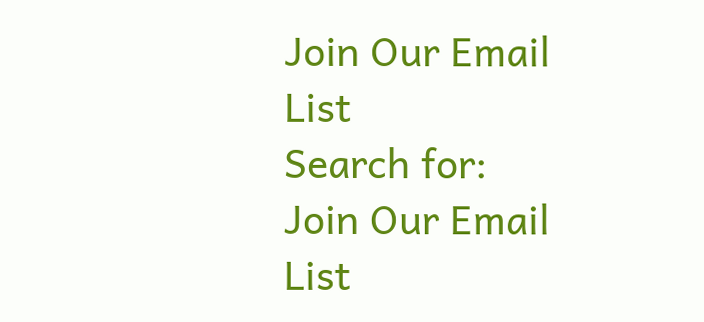Join Our Email List
Search for:
Join Our Email List